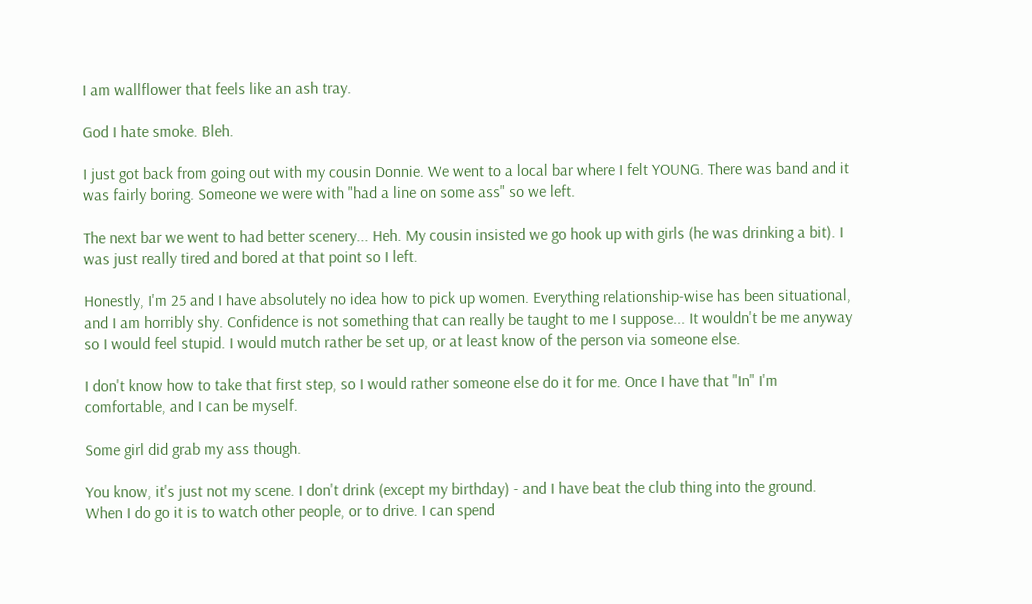I am wallflower that feels like an ash tray.

God I hate smoke. Bleh.

I just got back from going out with my cousin Donnie. We went to a local bar where I felt YOUNG. There was band and it was fairly boring. Someone we were with "had a line on some ass" so we left.

The next bar we went to had better scenery... Heh. My cousin insisted we go hook up with girls (he was drinking a bit). I was just really tired and bored at that point so I left.

Honestly, I'm 25 and I have absolutely no idea how to pick up women. Everything relationship-wise has been situational, and I am horribly shy. Confidence is not something that can really be taught to me I suppose... It wouldn't be me anyway so I would feel stupid. I would mutch rather be set up, or at least know of the person via someone else.

I don't know how to take that first step, so I would rather someone else do it for me. Once I have that "In" I'm comfortable, and I can be myself.

Some girl did grab my ass though.

You know, it's just not my scene. I don't drink (except my birthday) - and I have beat the club thing into the ground. When I do go it is to watch other people, or to drive. I can spend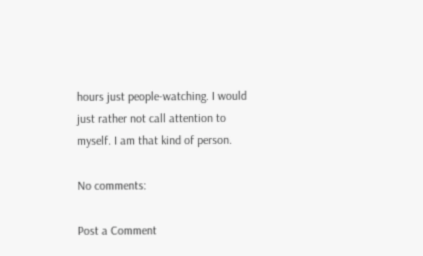hours just people-watching. I would just rather not call attention to myself. I am that kind of person.

No comments:

Post a Comment